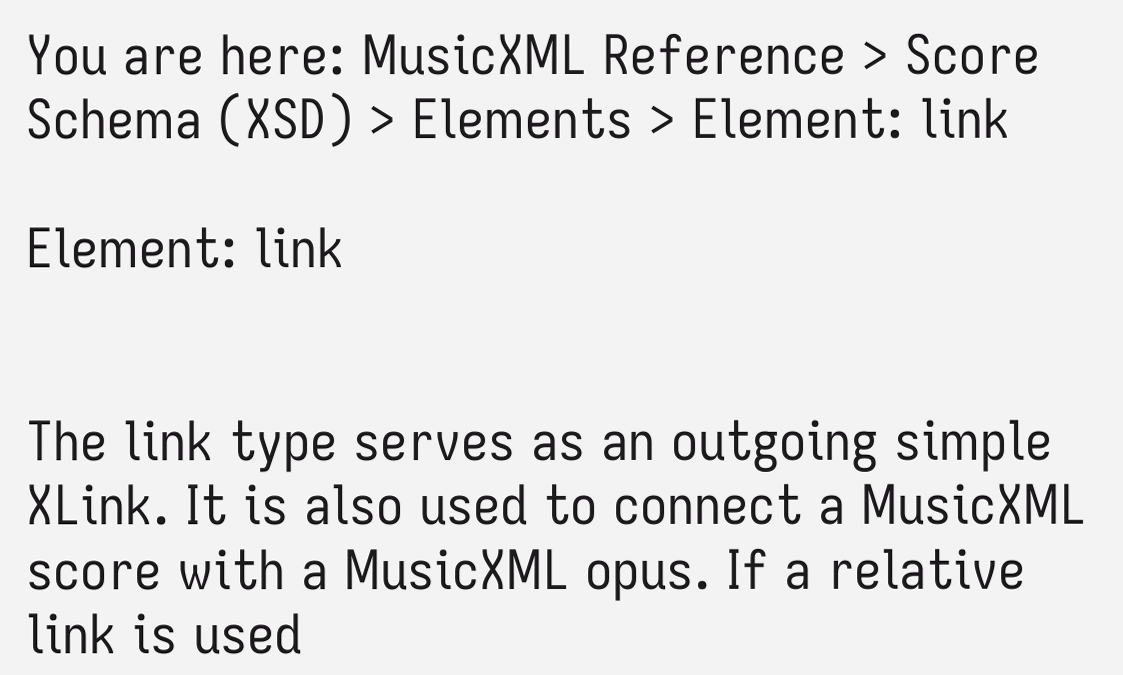You are here: MusicXML Reference > Score Schema (XSD) > Elements > Element: link

Element: link


The link type serves as an outgoing simple XLink. It is also used to connect a MusicXML score with a MusicXML opus. If a relative link is used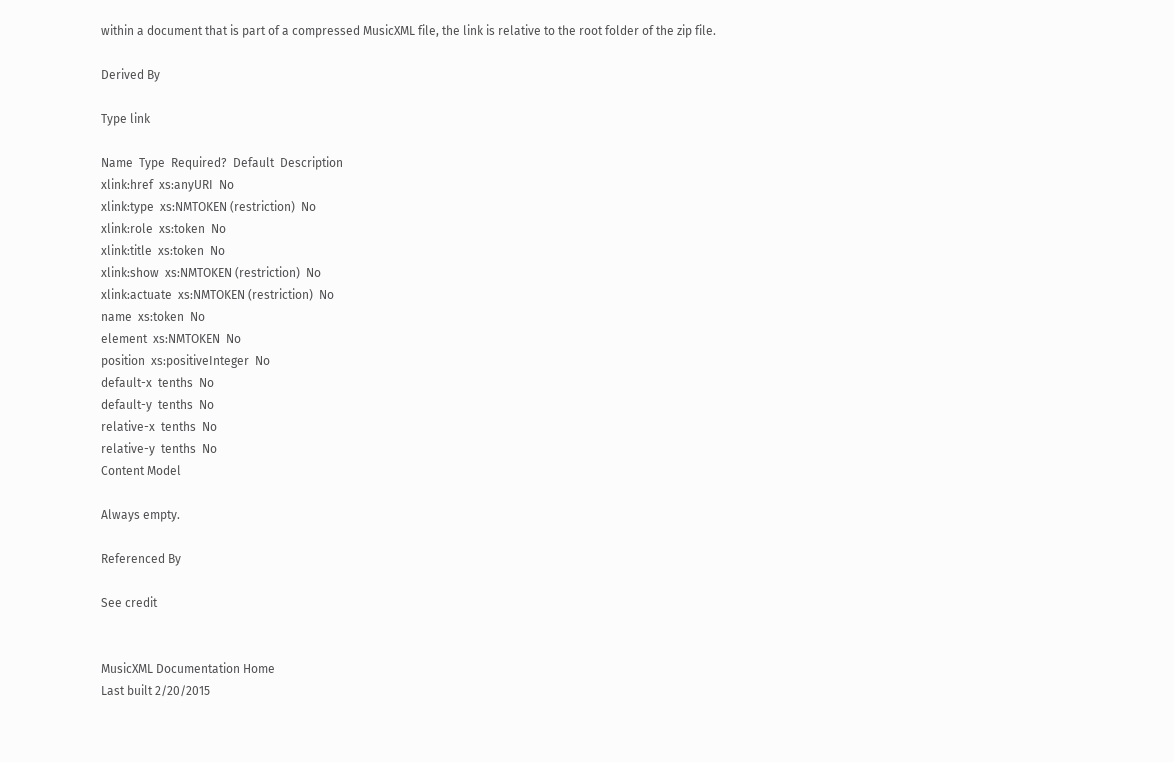within a document that is part of a compressed MusicXML file, the link is relative to the root folder of the zip file.

Derived By

Type link

Name  Type  Required?  Default  Description
xlink:href  xs:anyURI  No
xlink:type  xs:NMTOKEN (restriction)  No
xlink:role  xs:token  No
xlink:title  xs:token  No
xlink:show  xs:NMTOKEN (restriction)  No
xlink:actuate  xs:NMTOKEN (restriction)  No
name  xs:token  No
element  xs:NMTOKEN  No
position  xs:positiveInteger  No
default-x  tenths  No
default-y  tenths  No
relative-x  tenths  No
relative-y  tenths  No
Content Model

Always empty.

Referenced By

See credit


MusicXML Documentation Home
Last built 2/20/2015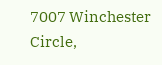7007 Winchester Circle,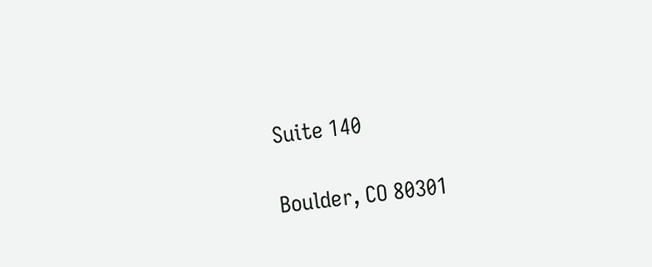Suite 140

Boulder, CO 80301